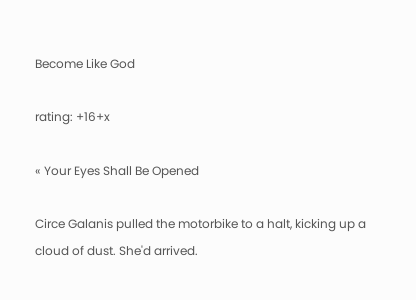Become Like God

rating: +16+x

« Your Eyes Shall Be Opened

Circe Galanis pulled the motorbike to a halt, kicking up a cloud of dust. She'd arrived.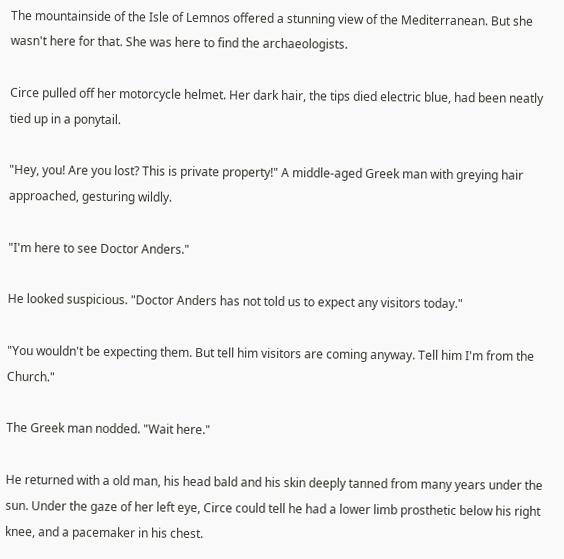The mountainside of the Isle of Lemnos offered a stunning view of the Mediterranean. But she wasn't here for that. She was here to find the archaeologists.

Circe pulled off her motorcycle helmet. Her dark hair, the tips died electric blue, had been neatly tied up in a ponytail.

"Hey, you! Are you lost? This is private property!" A middle-aged Greek man with greying hair approached, gesturing wildly.

"I'm here to see Doctor Anders."

He looked suspicious. "Doctor Anders has not told us to expect any visitors today."

"You wouldn't be expecting them. But tell him visitors are coming anyway. Tell him I'm from the Church."

The Greek man nodded. "Wait here."

He returned with a old man, his head bald and his skin deeply tanned from many years under the sun. Under the gaze of her left eye, Circe could tell he had a lower limb prosthetic below his right knee, and a pacemaker in his chest.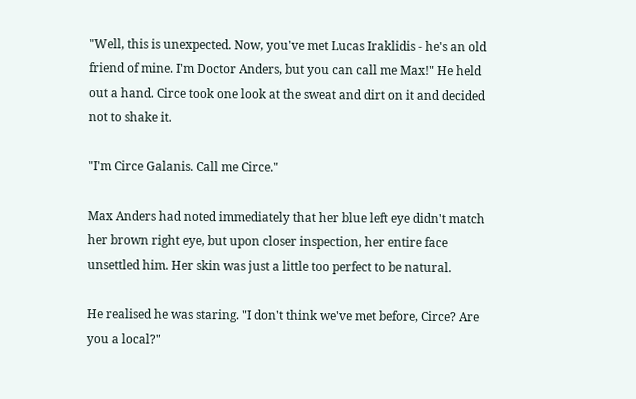"Well, this is unexpected. Now, you've met Lucas Iraklidis - he's an old friend of mine. I'm Doctor Anders, but you can call me Max!" He held out a hand. Circe took one look at the sweat and dirt on it and decided not to shake it.

"I'm Circe Galanis. Call me Circe."

Max Anders had noted immediately that her blue left eye didn't match her brown right eye, but upon closer inspection, her entire face unsettled him. Her skin was just a little too perfect to be natural.

He realised he was staring. "I don't think we've met before, Circe? Are you a local?"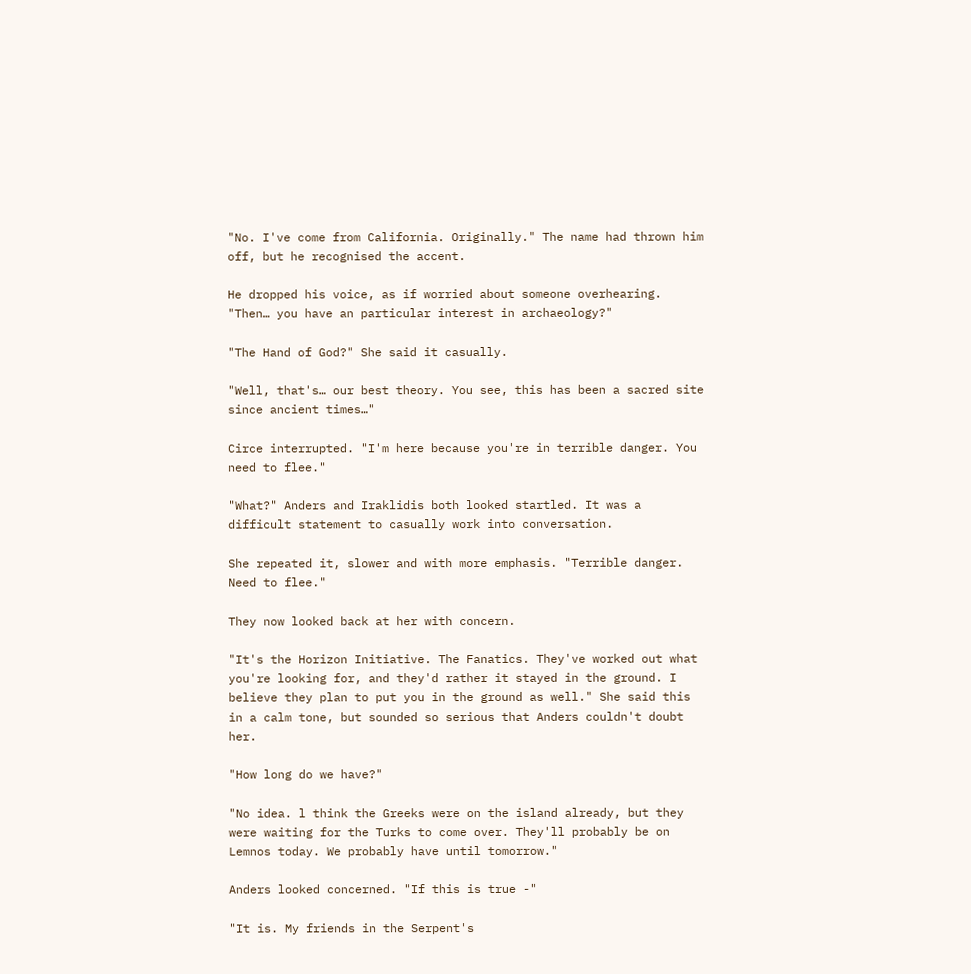"No. I've come from California. Originally." The name had thrown him off, but he recognised the accent.

He dropped his voice, as if worried about someone overhearing. "Then… you have an particular interest in archaeology?"

"The Hand of God?" She said it casually.

"Well, that's… our best theory. You see, this has been a sacred site since ancient times…"

Circe interrupted. "I'm here because you're in terrible danger. You need to flee."

"What?" Anders and Iraklidis both looked startled. It was a difficult statement to casually work into conversation.

She repeated it, slower and with more emphasis. "Terrible danger. Need to flee."

They now looked back at her with concern.

"It's the Horizon Initiative. The Fanatics. They've worked out what you're looking for, and they'd rather it stayed in the ground. I believe they plan to put you in the ground as well." She said this in a calm tone, but sounded so serious that Anders couldn't doubt her.

"How long do we have?"

"No idea. l think the Greeks were on the island already, but they were waiting for the Turks to come over. They'll probably be on Lemnos today. We probably have until tomorrow."

Anders looked concerned. "If this is true -"

"It is. My friends in the Serpent's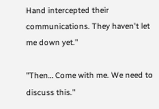Hand intercepted their communications. They haven't let me down yet."

"Then… Come with me. We need to discuss this."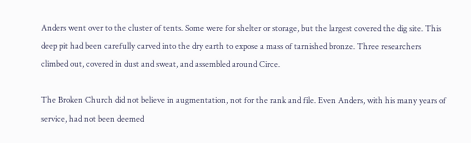Anders went over to the cluster of tents. Some were for shelter or storage, but the largest covered the dig site. This deep pit had been carefully carved into the dry earth to expose a mass of tarnished bronze. Three researchers climbed out, covered in dust and sweat, and assembled around Circe.

The Broken Church did not believe in augmentation, not for the rank and file. Even Anders, with his many years of service, had not been deemed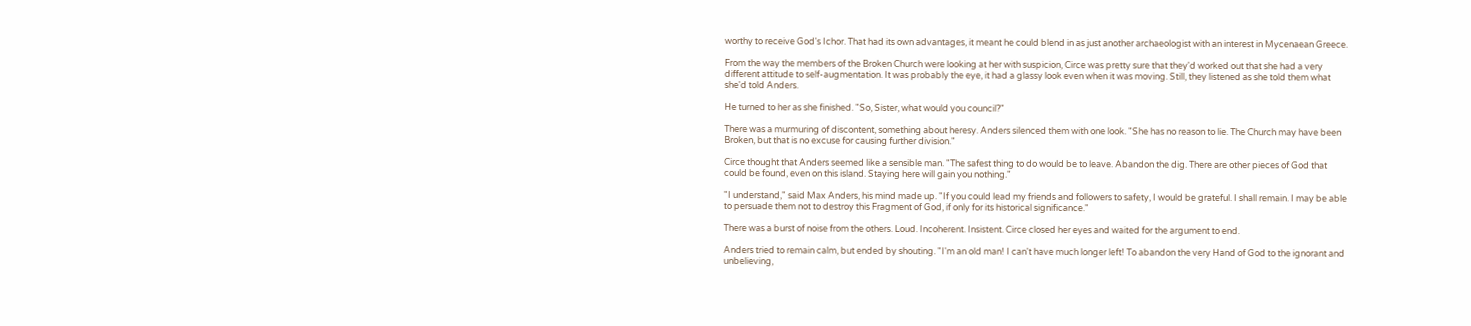worthy to receive God's Ichor. That had its own advantages, it meant he could blend in as just another archaeologist with an interest in Mycenaean Greece.

From the way the members of the Broken Church were looking at her with suspicion, Circe was pretty sure that they'd worked out that she had a very different attitude to self-augmentation. It was probably the eye, it had a glassy look even when it was moving. Still, they listened as she told them what she'd told Anders.

He turned to her as she finished. "So, Sister, what would you council?"

There was a murmuring of discontent, something about heresy. Anders silenced them with one look. "She has no reason to lie. The Church may have been Broken, but that is no excuse for causing further division."

Circe thought that Anders seemed like a sensible man. "The safest thing to do would be to leave. Abandon the dig. There are other pieces of God that could be found, even on this island. Staying here will gain you nothing."

"I understand," said Max Anders, his mind made up. "If you could lead my friends and followers to safety, I would be grateful. I shall remain. I may be able to persuade them not to destroy this Fragment of God, if only for its historical significance."

There was a burst of noise from the others. Loud. Incoherent. Insistent. Circe closed her eyes and waited for the argument to end.

Anders tried to remain calm, but ended by shouting. "I'm an old man! I can't have much longer left! To abandon the very Hand of God to the ignorant and unbelieving,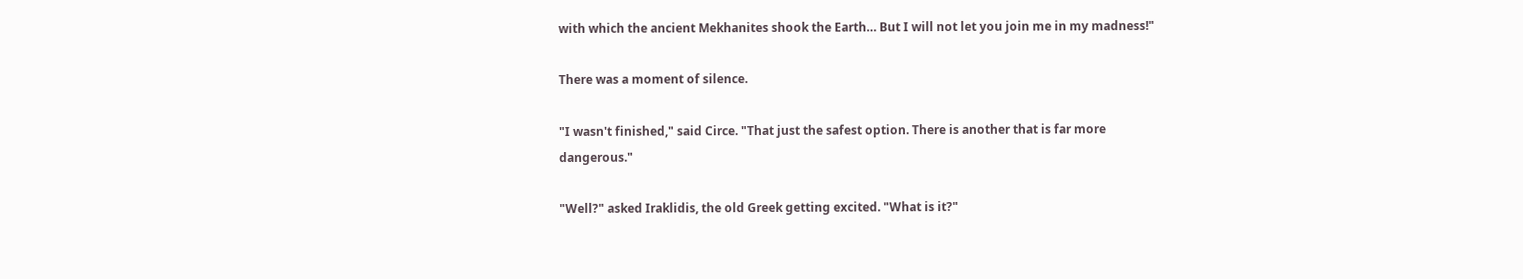with which the ancient Mekhanites shook the Earth… But I will not let you join me in my madness!"

There was a moment of silence.

"I wasn't finished," said Circe. "That just the safest option. There is another that is far more dangerous."

"Well?" asked Iraklidis, the old Greek getting excited. "What is it?"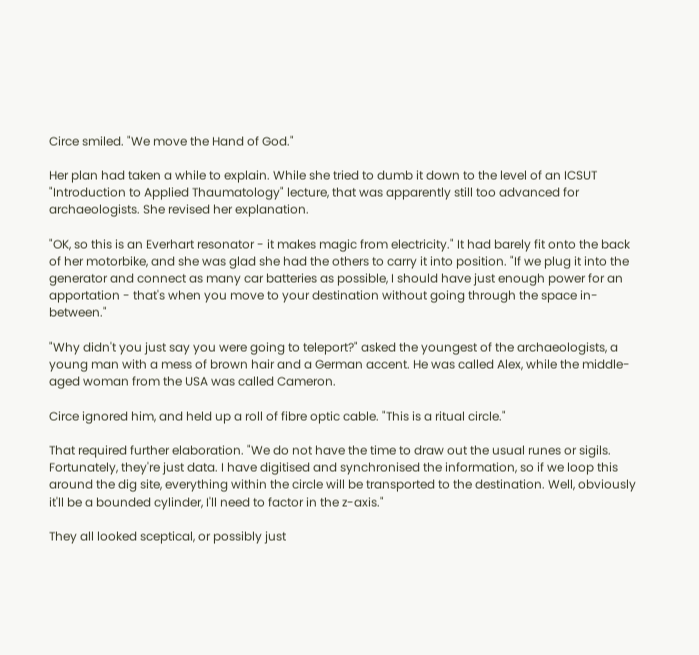Circe smiled. "We move the Hand of God."

Her plan had taken a while to explain. While she tried to dumb it down to the level of an ICSUT "Introduction to Applied Thaumatology" lecture, that was apparently still too advanced for archaeologists. She revised her explanation.

"OK, so this is an Everhart resonator - it makes magic from electricity." It had barely fit onto the back of her motorbike, and she was glad she had the others to carry it into position. "If we plug it into the generator and connect as many car batteries as possible, I should have just enough power for an apportation - that's when you move to your destination without going through the space in-between."

"Why didn't you just say you were going to teleport?" asked the youngest of the archaeologists, a young man with a mess of brown hair and a German accent. He was called Alex, while the middle-aged woman from the USA was called Cameron.

Circe ignored him, and held up a roll of fibre optic cable. "This is a ritual circle."

That required further elaboration. "We do not have the time to draw out the usual runes or sigils. Fortunately, they're just data. I have digitised and synchronised the information, so if we loop this around the dig site, everything within the circle will be transported to the destination. Well, obviously it'll be a bounded cylinder, I'll need to factor in the z-axis."

They all looked sceptical, or possibly just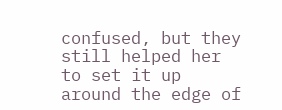confused, but they still helped her to set it up around the edge of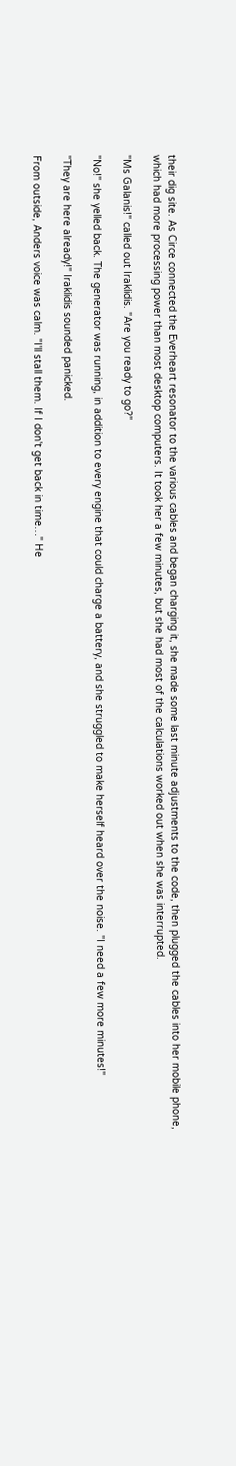their dig site. As Circe connected the Everheart resonator to the various cables and began charging it, she made some last minute adjustments to the code, then plugged the cables into her mobile phone, which had more processing power than most desktop computers. It took her a few minutes, but she had most of the calculations worked out when she was interrupted.

"Ms Galanis!" called out Iraklidis. "Are you ready to go?"

"No!" she yelled back. The generator was running, in addition to every engine that could charge a battery, and she struggled to make herself heard over the noise. "I need a few more minutes!"

"They are here already!" Iraklidis sounded panicked.

From outside, Anders voice was calm. "I'll stall them. If I don't get back in time…" He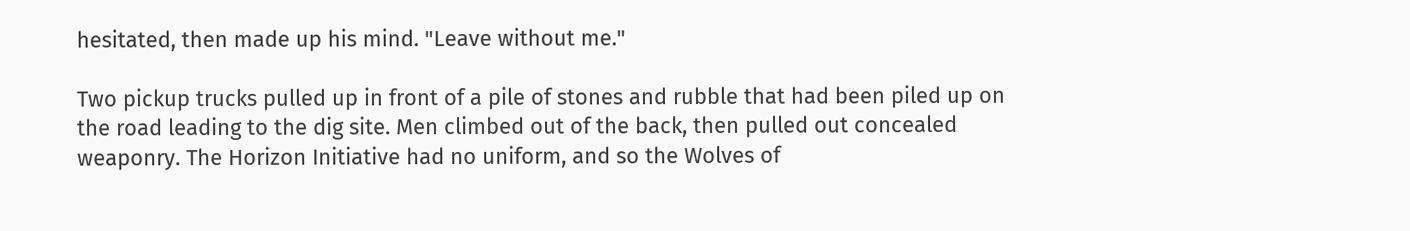hesitated, then made up his mind. "Leave without me."

Two pickup trucks pulled up in front of a pile of stones and rubble that had been piled up on the road leading to the dig site. Men climbed out of the back, then pulled out concealed weaponry. The Horizon Initiative had no uniform, and so the Wolves of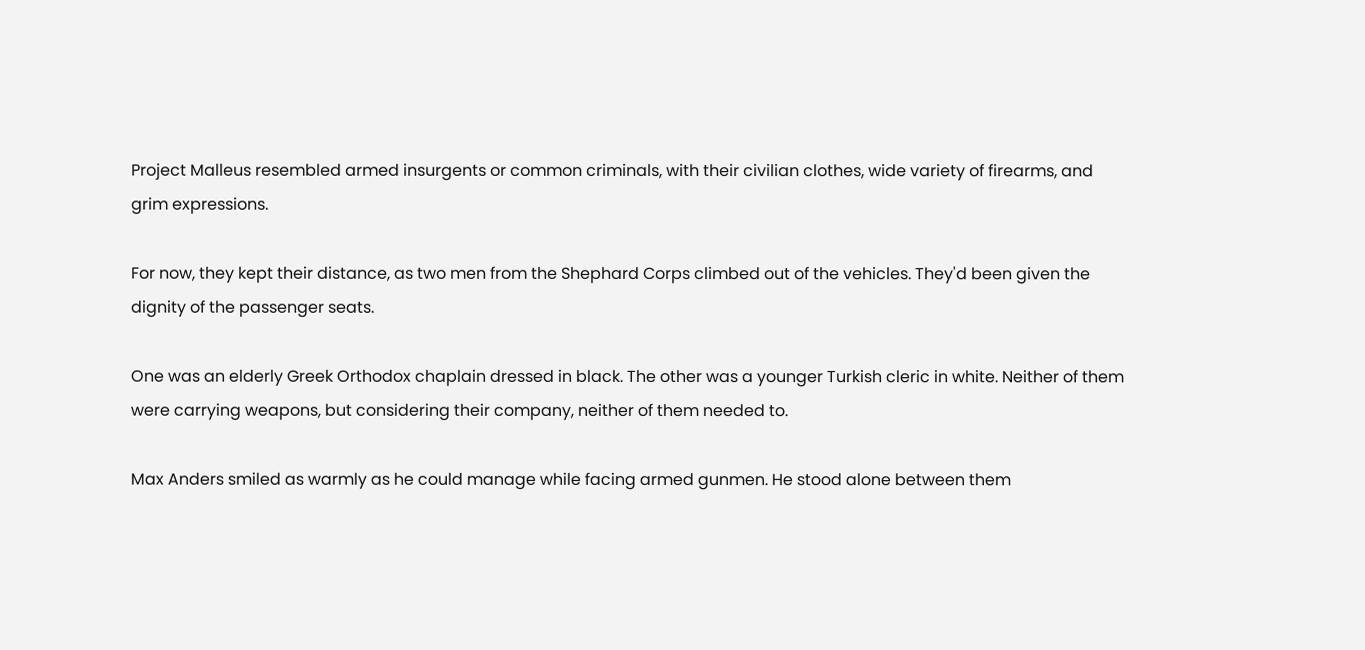Project Malleus resembled armed insurgents or common criminals, with their civilian clothes, wide variety of firearms, and grim expressions.

For now, they kept their distance, as two men from the Shephard Corps climbed out of the vehicles. They'd been given the dignity of the passenger seats.

One was an elderly Greek Orthodox chaplain dressed in black. The other was a younger Turkish cleric in white. Neither of them were carrying weapons, but considering their company, neither of them needed to.

Max Anders smiled as warmly as he could manage while facing armed gunmen. He stood alone between them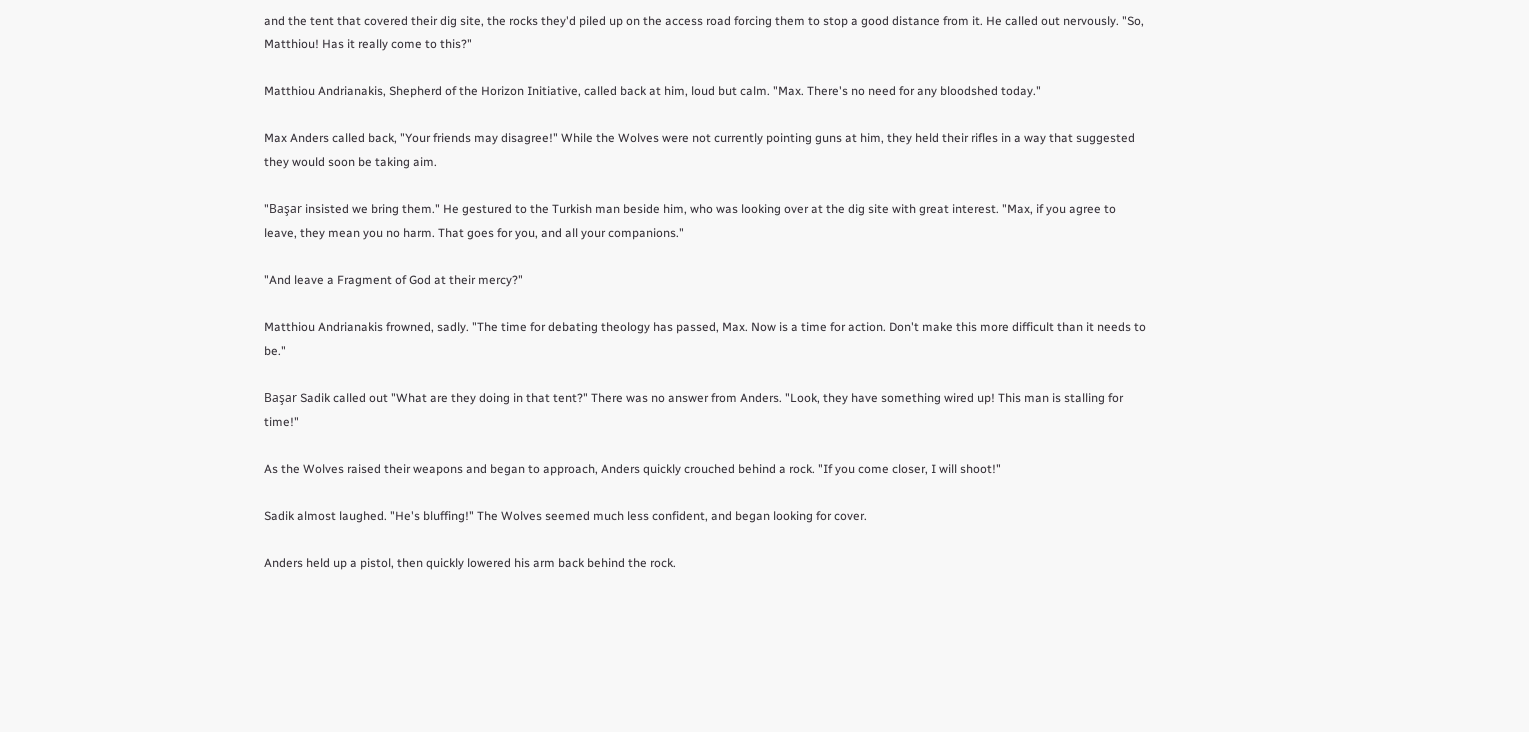and the tent that covered their dig site, the rocks they'd piled up on the access road forcing them to stop a good distance from it. He called out nervously. "So, Matthiou! Has it really come to this?"

Matthiou Andrianakis, Shepherd of the Horizon Initiative, called back at him, loud but calm. "Max. There's no need for any bloodshed today."

Max Anders called back, "Your friends may disagree!" While the Wolves were not currently pointing guns at him, they held their rifles in a way that suggested they would soon be taking aim.

"Başar insisted we bring them." He gestured to the Turkish man beside him, who was looking over at the dig site with great interest. "Max, if you agree to leave, they mean you no harm. That goes for you, and all your companions."

"And leave a Fragment of God at their mercy?"

Matthiou Andrianakis frowned, sadly. "The time for debating theology has passed, Max. Now is a time for action. Don't make this more difficult than it needs to be."

Başar Sadik called out "What are they doing in that tent?" There was no answer from Anders. "Look, they have something wired up! This man is stalling for time!"

As the Wolves raised their weapons and began to approach, Anders quickly crouched behind a rock. "If you come closer, I will shoot!"

Sadik almost laughed. "He's bluffing!" The Wolves seemed much less confident, and began looking for cover.

Anders held up a pistol, then quickly lowered his arm back behind the rock.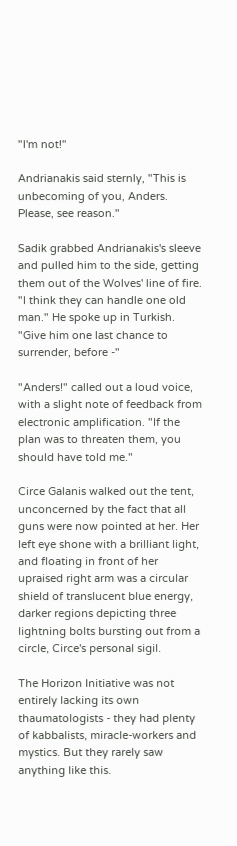"I'm not!"

Andrianakis said sternly, "This is unbecoming of you, Anders. Please, see reason."

Sadik grabbed Andrianakis's sleeve and pulled him to the side, getting them out of the Wolves' line of fire. "I think they can handle one old man." He spoke up in Turkish. "Give him one last chance to surrender, before -"

"Anders!" called out a loud voice, with a slight note of feedback from electronic amplification. "If the plan was to threaten them, you should have told me."

Circe Galanis walked out the tent, unconcerned by the fact that all guns were now pointed at her. Her left eye shone with a brilliant light, and floating in front of her upraised right arm was a circular shield of translucent blue energy, darker regions depicting three lightning bolts bursting out from a circle, Circe's personal sigil.

The Horizon Initiative was not entirely lacking its own thaumatologists - they had plenty of kabbalists, miracle-workers and mystics. But they rarely saw anything like this.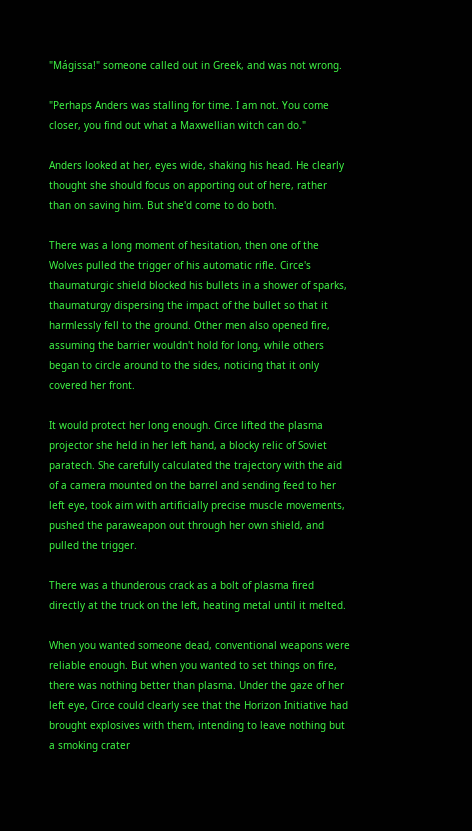"Mágissa!" someone called out in Greek, and was not wrong.

"Perhaps Anders was stalling for time. I am not. You come closer, you find out what a Maxwellian witch can do."

Anders looked at her, eyes wide, shaking his head. He clearly thought she should focus on apporting out of here, rather than on saving him. But she'd come to do both.

There was a long moment of hesitation, then one of the Wolves pulled the trigger of his automatic rifle. Circe's thaumaturgic shield blocked his bullets in a shower of sparks, thaumaturgy dispersing the impact of the bullet so that it harmlessly fell to the ground. Other men also opened fire, assuming the barrier wouldn't hold for long, while others began to circle around to the sides, noticing that it only covered her front.

It would protect her long enough. Circe lifted the plasma projector she held in her left hand, a blocky relic of Soviet paratech. She carefully calculated the trajectory with the aid of a camera mounted on the barrel and sending feed to her left eye, took aim with artificially precise muscle movements, pushed the paraweapon out through her own shield, and pulled the trigger.

There was a thunderous crack as a bolt of plasma fired directly at the truck on the left, heating metal until it melted.

When you wanted someone dead, conventional weapons were reliable enough. But when you wanted to set things on fire, there was nothing better than plasma. Under the gaze of her left eye, Circe could clearly see that the Horizon Initiative had brought explosives with them, intending to leave nothing but a smoking crater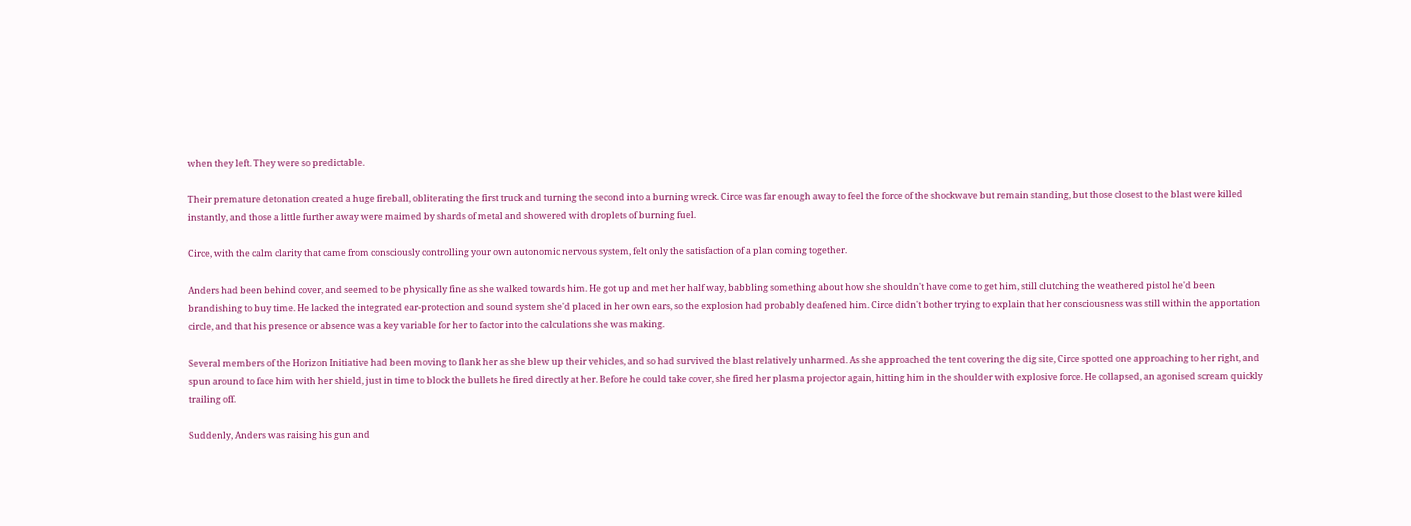when they left. They were so predictable.

Their premature detonation created a huge fireball, obliterating the first truck and turning the second into a burning wreck. Circe was far enough away to feel the force of the shockwave but remain standing, but those closest to the blast were killed instantly, and those a little further away were maimed by shards of metal and showered with droplets of burning fuel.

Circe, with the calm clarity that came from consciously controlling your own autonomic nervous system, felt only the satisfaction of a plan coming together.

Anders had been behind cover, and seemed to be physically fine as she walked towards him. He got up and met her half way, babbling something about how she shouldn't have come to get him, still clutching the weathered pistol he'd been brandishing to buy time. He lacked the integrated ear-protection and sound system she'd placed in her own ears, so the explosion had probably deafened him. Circe didn't bother trying to explain that her consciousness was still within the apportation circle, and that his presence or absence was a key variable for her to factor into the calculations she was making.

Several members of the Horizon Initiative had been moving to flank her as she blew up their vehicles, and so had survived the blast relatively unharmed. As she approached the tent covering the dig site, Circe spotted one approaching to her right, and spun around to face him with her shield, just in time to block the bullets he fired directly at her. Before he could take cover, she fired her plasma projector again, hitting him in the shoulder with explosive force. He collapsed, an agonised scream quickly trailing off.

Suddenly, Anders was raising his gun and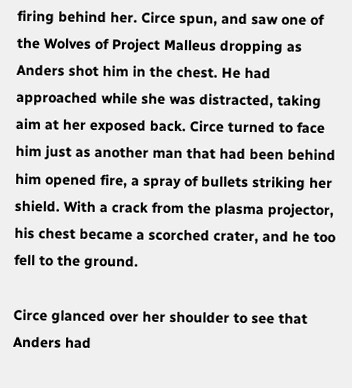firing behind her. Circe spun, and saw one of the Wolves of Project Malleus dropping as Anders shot him in the chest. He had approached while she was distracted, taking aim at her exposed back. Circe turned to face him just as another man that had been behind him opened fire, a spray of bullets striking her shield. With a crack from the plasma projector, his chest became a scorched crater, and he too fell to the ground.

Circe glanced over her shoulder to see that Anders had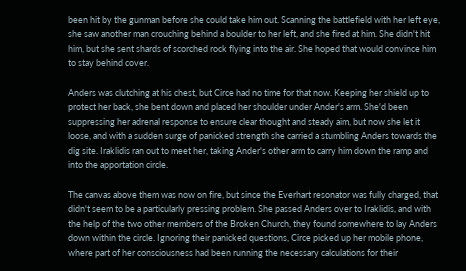been hit by the gunman before she could take him out. Scanning the battlefield with her left eye, she saw another man crouching behind a boulder to her left, and she fired at him. She didn't hit him, but she sent shards of scorched rock flying into the air. She hoped that would convince him to stay behind cover.

Anders was clutching at his chest, but Circe had no time for that now. Keeping her shield up to protect her back, she bent down and placed her shoulder under Ander's arm. She'd been suppressing her adrenal response to ensure clear thought and steady aim, but now she let it loose, and with a sudden surge of panicked strength she carried a stumbling Anders towards the dig site. Iraklidis ran out to meet her, taking Ander's other arm to carry him down the ramp and into the apportation circle.

The canvas above them was now on fire, but since the Everhart resonator was fully charged, that didn't seem to be a particularly pressing problem. She passed Anders over to Iraklidis, and with the help of the two other members of the Broken Church, they found somewhere to lay Anders down within the circle. Ignoring their panicked questions, Circe picked up her mobile phone, where part of her consciousness had been running the necessary calculations for their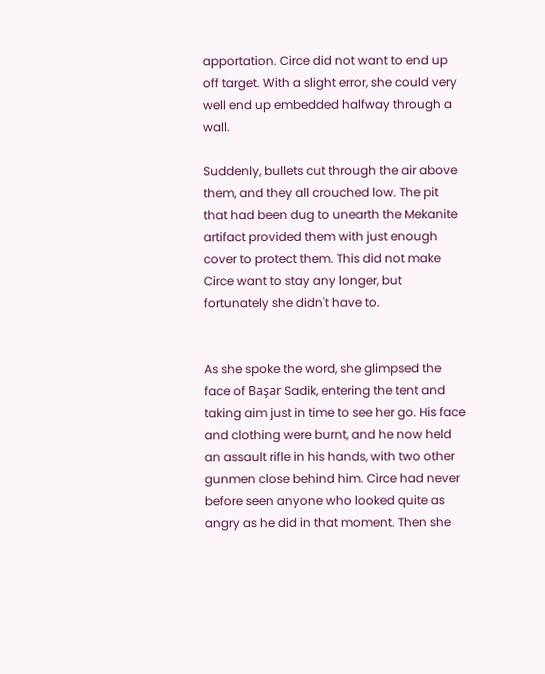apportation. Circe did not want to end up off target. With a slight error, she could very well end up embedded halfway through a wall.

Suddenly, bullets cut through the air above them, and they all crouched low. The pit that had been dug to unearth the Mekanite artifact provided them with just enough cover to protect them. This did not make Circe want to stay any longer, but fortunately she didn't have to.


As she spoke the word, she glimpsed the face of Başar Sadik, entering the tent and taking aim just in time to see her go. His face and clothing were burnt, and he now held an assault rifle in his hands, with two other gunmen close behind him. Circe had never before seen anyone who looked quite as angry as he did in that moment. Then she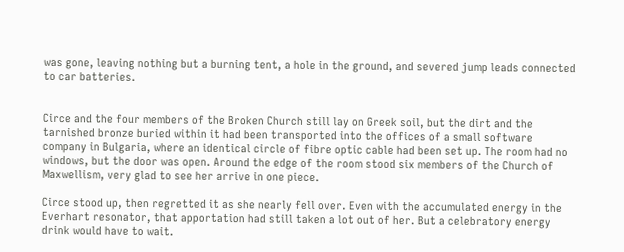was gone, leaving nothing but a burning tent, a hole in the ground, and severed jump leads connected to car batteries.


Circe and the four members of the Broken Church still lay on Greek soil, but the dirt and the tarnished bronze buried within it had been transported into the offices of a small software company in Bulgaria, where an identical circle of fibre optic cable had been set up. The room had no windows, but the door was open. Around the edge of the room stood six members of the Church of Maxwellism, very glad to see her arrive in one piece.

Circe stood up, then regretted it as she nearly fell over. Even with the accumulated energy in the Everhart resonator, that apportation had still taken a lot out of her. But a celebratory energy drink would have to wait.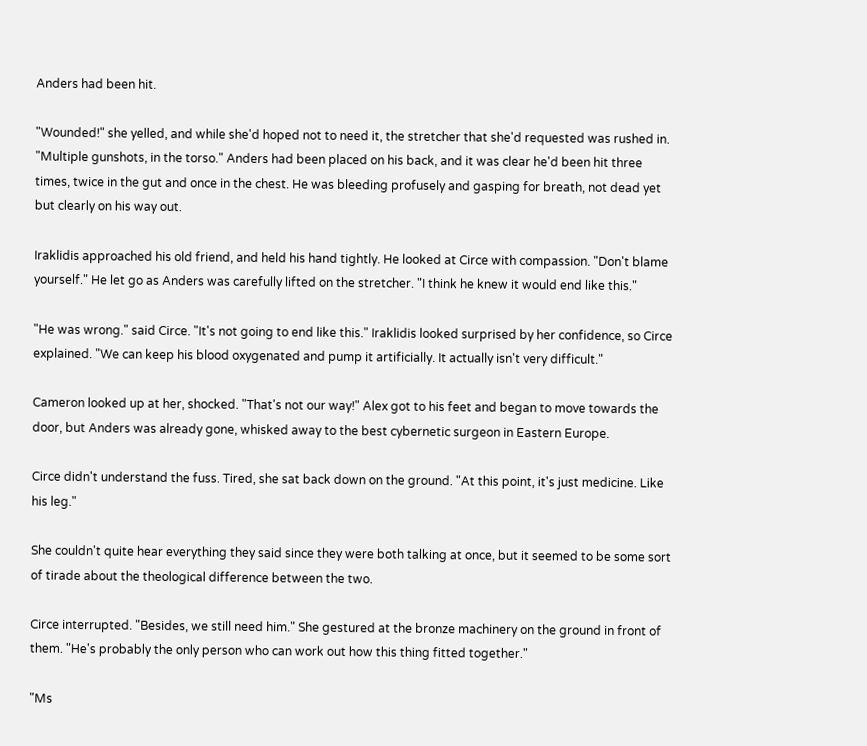Anders had been hit.

"Wounded!" she yelled, and while she'd hoped not to need it, the stretcher that she'd requested was rushed in. "Multiple gunshots, in the torso." Anders had been placed on his back, and it was clear he'd been hit three times, twice in the gut and once in the chest. He was bleeding profusely and gasping for breath, not dead yet but clearly on his way out.

Iraklidis approached his old friend, and held his hand tightly. He looked at Circe with compassion. "Don't blame yourself." He let go as Anders was carefully lifted on the stretcher. "I think he knew it would end like this."

"He was wrong." said Circe. "It's not going to end like this." Iraklidis looked surprised by her confidence, so Circe explained. "We can keep his blood oxygenated and pump it artificially. It actually isn't very difficult."

Cameron looked up at her, shocked. "That's not our way!" Alex got to his feet and began to move towards the door, but Anders was already gone, whisked away to the best cybernetic surgeon in Eastern Europe.

Circe didn't understand the fuss. Tired, she sat back down on the ground. "At this point, it's just medicine. Like his leg."

She couldn't quite hear everything they said since they were both talking at once, but it seemed to be some sort of tirade about the theological difference between the two.

Circe interrupted. "Besides, we still need him." She gestured at the bronze machinery on the ground in front of them. "He's probably the only person who can work out how this thing fitted together."

"Ms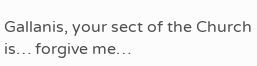Gallanis, your sect of the Church is… forgive me…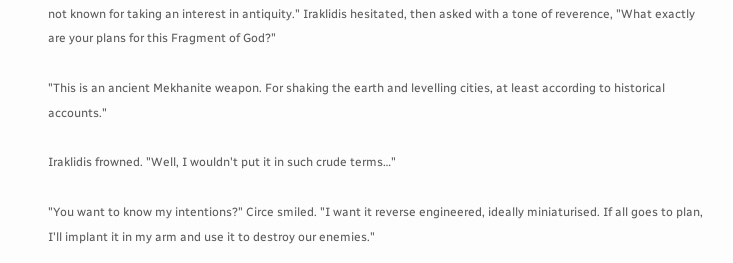not known for taking an interest in antiquity." Iraklidis hesitated, then asked with a tone of reverence, "What exactly are your plans for this Fragment of God?"

"This is an ancient Mekhanite weapon. For shaking the earth and levelling cities, at least according to historical accounts."

Iraklidis frowned. "Well, I wouldn't put it in such crude terms…"

"You want to know my intentions?" Circe smiled. "I want it reverse engineered, ideally miniaturised. If all goes to plan, I'll implant it in my arm and use it to destroy our enemies."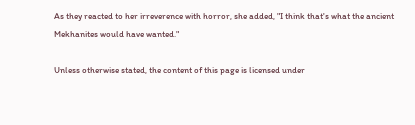As they reacted to her irreverence with horror, she added, "I think that's what the ancient Mekhanites would have wanted."

Unless otherwise stated, the content of this page is licensed under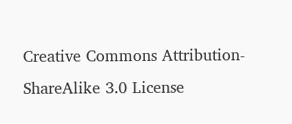Creative Commons Attribution-ShareAlike 3.0 License